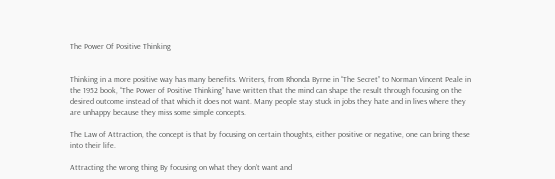The Power Of Positive Thinking


Thinking in a more positive way has many benefits. Writers, from Rhonda Byrne in “The Secret” to Norman Vincent Peale in the 1952 book, “The Power of Positive Thinking” have written that the mind can shape the result through focusing on the desired outcome instead of that which it does not want. Many people stay stuck in jobs they hate and in lives where they are unhappy because they miss some simple concepts.

The Law of Attraction, the concept is that by focusing on certain thoughts, either positive or negative, one can bring these into their life.

Attracting the wrong thing By focusing on what they don’t want and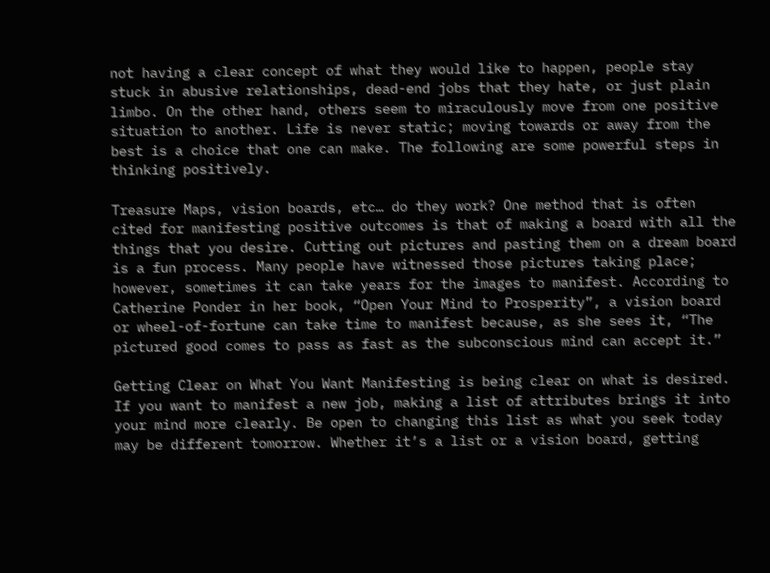not having a clear concept of what they would like to happen, people stay stuck in abusive relationships, dead-end jobs that they hate, or just plain limbo. On the other hand, others seem to miraculously move from one positive situation to another. Life is never static; moving towards or away from the best is a choice that one can make. The following are some powerful steps in thinking positively.

Treasure Maps, vision boards, etc… do they work? One method that is often cited for manifesting positive outcomes is that of making a board with all the things that you desire. Cutting out pictures and pasting them on a dream board is a fun process. Many people have witnessed those pictures taking place; however, sometimes it can take years for the images to manifest. According to Catherine Ponder in her book, “Open Your Mind to Prosperity”, a vision board or wheel-of-fortune can take time to manifest because, as she sees it, “The pictured good comes to pass as fast as the subconscious mind can accept it.”

Getting Clear on What You Want Manifesting is being clear on what is desired. If you want to manifest a new job, making a list of attributes brings it into your mind more clearly. Be open to changing this list as what you seek today may be different tomorrow. Whether it’s a list or a vision board, getting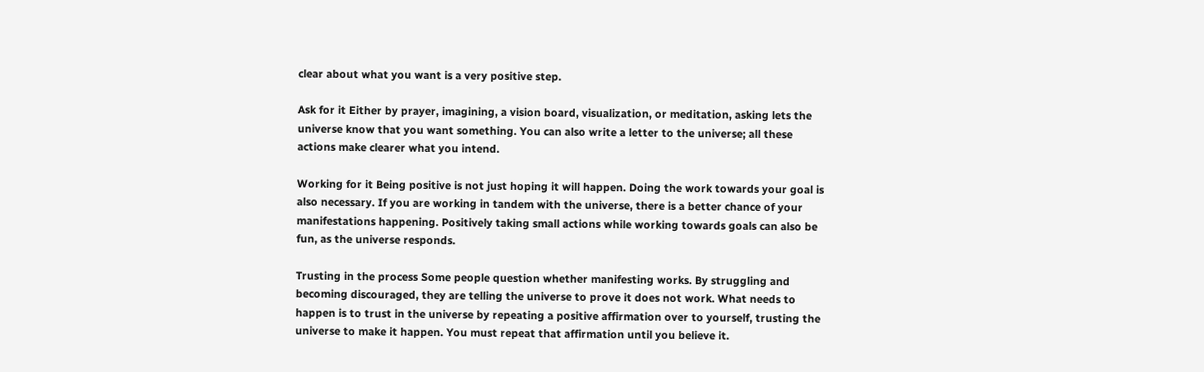clear about what you want is a very positive step.

Ask for it Either by prayer, imagining, a vision board, visualization, or meditation, asking lets the universe know that you want something. You can also write a letter to the universe; all these actions make clearer what you intend.

Working for it Being positive is not just hoping it will happen. Doing the work towards your goal is also necessary. If you are working in tandem with the universe, there is a better chance of your manifestations happening. Positively taking small actions while working towards goals can also be fun, as the universe responds.

Trusting in the process Some people question whether manifesting works. By struggling and becoming discouraged, they are telling the universe to prove it does not work. What needs to happen is to trust in the universe by repeating a positive affirmation over to yourself, trusting the universe to make it happen. You must repeat that affirmation until you believe it.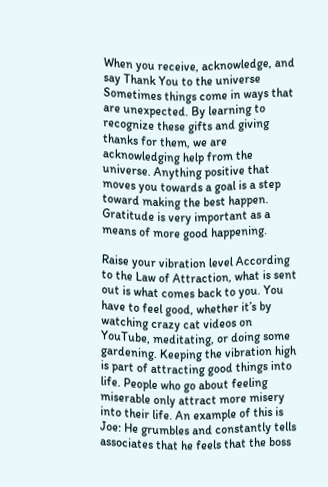When you receive, acknowledge, and say Thank You to the universe Sometimes things come in ways that are unexpected. By learning to recognize these gifts and giving thanks for them, we are acknowledging help from the universe. Anything positive that moves you towards a goal is a step toward making the best happen. Gratitude is very important as a means of more good happening.

Raise your vibration level According to the Law of Attraction, what is sent out is what comes back to you. You have to feel good, whether it’s by watching crazy cat videos on YouTube, meditating, or doing some gardening. Keeping the vibration high is part of attracting good things into life. People who go about feeling miserable only attract more misery into their life. An example of this is Joe: He grumbles and constantly tells associates that he feels that the boss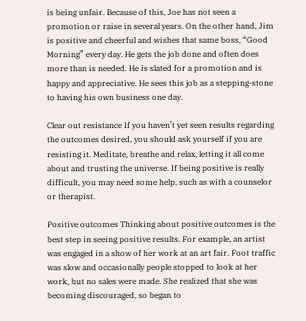is being unfair. Because of this, Joe has not seen a promotion or raise in several years. On the other hand, Jim is positive and cheerful and wishes that same boss, “Good Morning” every day. He gets the job done and often does more than is needed. He is slated for a promotion and is happy and appreciative. He sees this job as a stepping-stone to having his own business one day.

Clear out resistance If you haven’t yet seen results regarding the outcomes desired, you should ask yourself if you are resisting it. Meditate, breathe and relax, letting it all come about and trusting the universe. If being positive is really difficult, you may need some help, such as with a counselor or therapist.

Positive outcomes Thinking about positive outcomes is the best step in seeing positive results. For example, an artist was engaged in a show of her work at an art fair. Foot traffic was slow and occasionally people stopped to look at her work, but no sales were made. She realized that she was becoming discouraged, so began to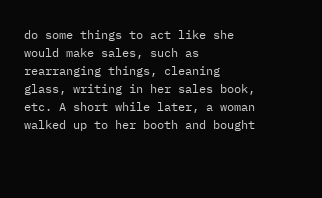do some things to act like she would make sales, such as rearranging things, cleaning glass, writing in her sales book, etc. A short while later, a woman walked up to her booth and bought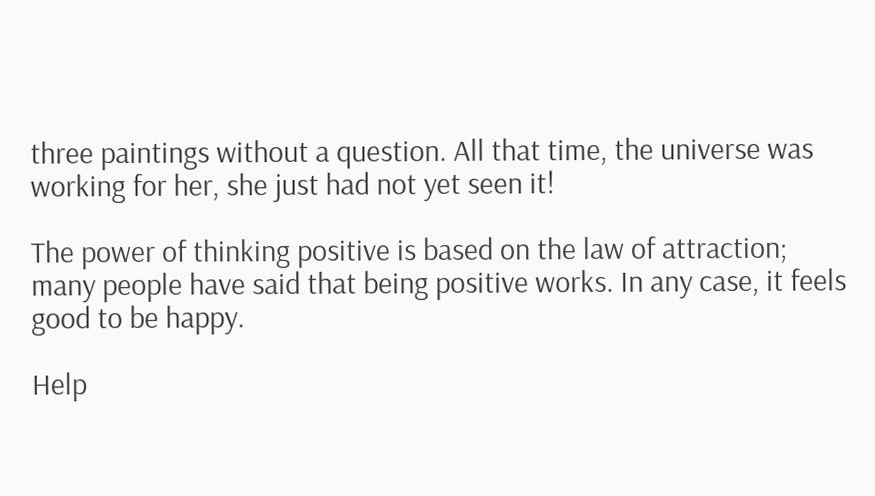three paintings without a question. All that time, the universe was working for her, she just had not yet seen it!

The power of thinking positive is based on the law of attraction; many people have said that being positive works. In any case, it feels good to be happy.

Help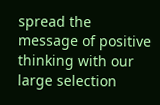spread the message of positive thinking with our large selection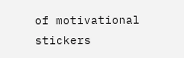of motivational stickers